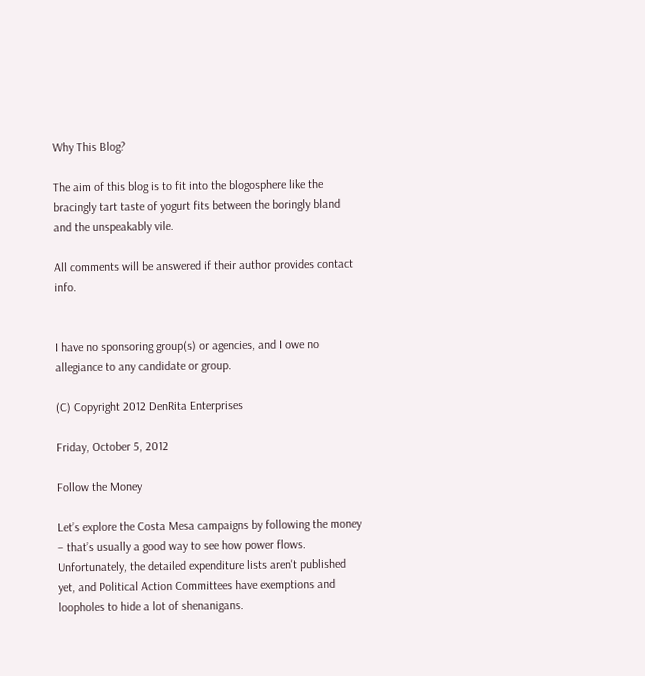Why This Blog?

The aim of this blog is to fit into the blogosphere like the bracingly tart taste of yogurt fits between the boringly bland and the unspeakably vile.

All comments will be answered if their author provides contact info.


I have no sponsoring group(s) or agencies, and I owe no allegiance to any candidate or group.

(C) Copyright 2012 DenRita Enterprises

Friday, October 5, 2012

Follow the Money

Let’s explore the Costa Mesa campaigns by following the money – that’s usually a good way to see how power flows. Unfortunately, the detailed expenditure lists aren't published yet, and Political Action Committees have exemptions and loopholes to hide a lot of shenanigans.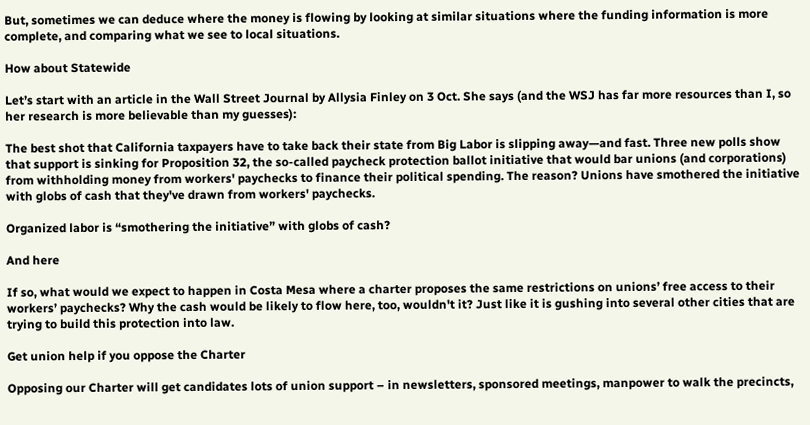But, sometimes we can deduce where the money is flowing by looking at similar situations where the funding information is more complete, and comparing what we see to local situations.

How about Statewide

Let’s start with an article in the Wall Street Journal by Allysia Finley on 3 Oct. She says (and the WSJ has far more resources than I, so her research is more believable than my guesses):

The best shot that California taxpayers have to take back their state from Big Labor is slipping away—and fast. Three new polls show that support is sinking for Proposition 32, the so-called paycheck protection ballot initiative that would bar unions (and corporations) from withholding money from workers' paychecks to finance their political spending. The reason? Unions have smothered the initiative with globs of cash that they've drawn from workers' paychecks.

Organized labor is “smothering the initiative” with globs of cash?

And here

If so, what would we expect to happen in Costa Mesa where a charter proposes the same restrictions on unions’ free access to their workers’ paychecks? Why the cash would be likely to flow here, too, wouldn't it? Just like it is gushing into several other cities that are trying to build this protection into law.

Get union help if you oppose the Charter

Opposing our Charter will get candidates lots of union support – in newsletters, sponsored meetings, manpower to walk the precincts,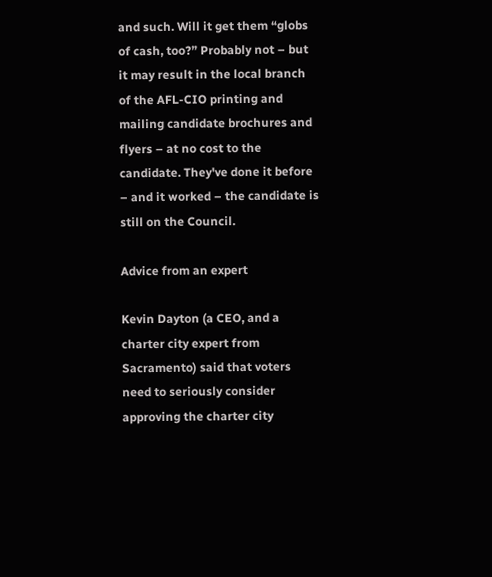and such. Will it get them “globs of cash, too?” Probably not – but it may result in the local branch of the AFL-CIO printing and mailing candidate brochures and flyers – at no cost to the candidate. They've done it before – and it worked – the candidate is still on the Council.

Advice from an expert

Kevin Dayton (a CEO, and a charter city expert from Sacramento) said that voters need to seriously consider approving the charter city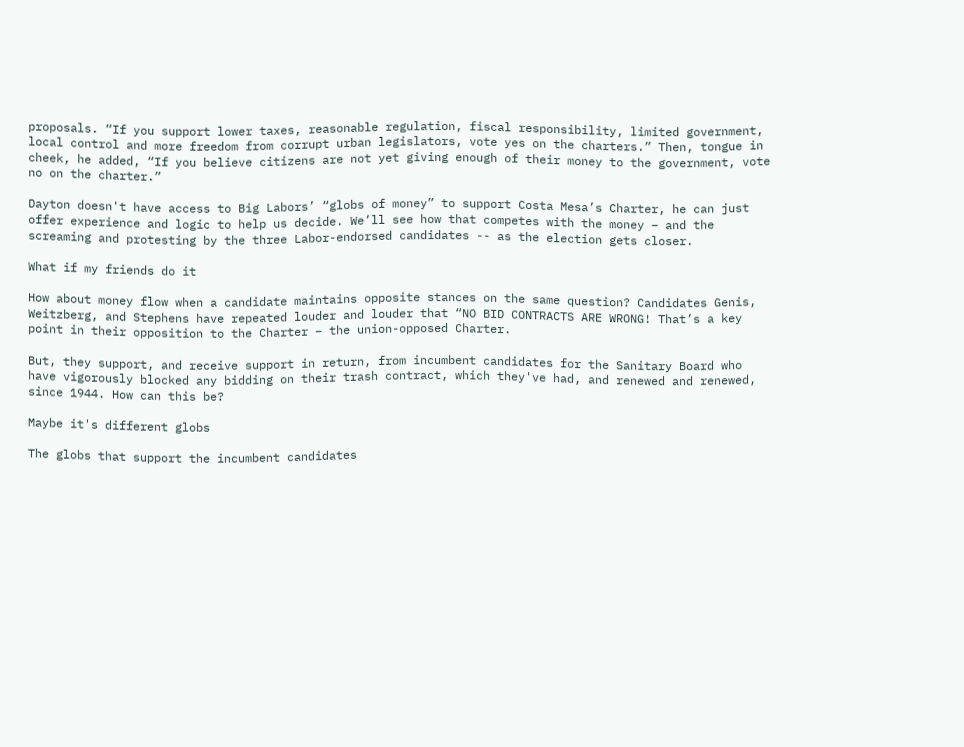proposals. “If you support lower taxes, reasonable regulation, fiscal responsibility, limited government, local control and more freedom from corrupt urban legislators, vote yes on the charters.” Then, tongue in cheek, he added, “If you believe citizens are not yet giving enough of their money to the government, vote no on the charter.”

Dayton doesn't have access to Big Labors’ “globs of money” to support Costa Mesa’s Charter, he can just offer experience and logic to help us decide. We’ll see how that competes with the money – and the screaming and protesting by the three Labor-endorsed candidates -- as the election gets closer.

What if my friends do it

How about money flow when a candidate maintains opposite stances on the same question? Candidates Genis, Weitzberg, and Stephens have repeated louder and louder that “NO BID CONTRACTS ARE WRONG! That’s a key point in their opposition to the Charter – the union-opposed Charter.

But, they support, and receive support in return, from incumbent candidates for the Sanitary Board who have vigorously blocked any bidding on their trash contract, which they've had, and renewed and renewed, since 1944. How can this be?

Maybe it's different globs

The globs that support the incumbent candidates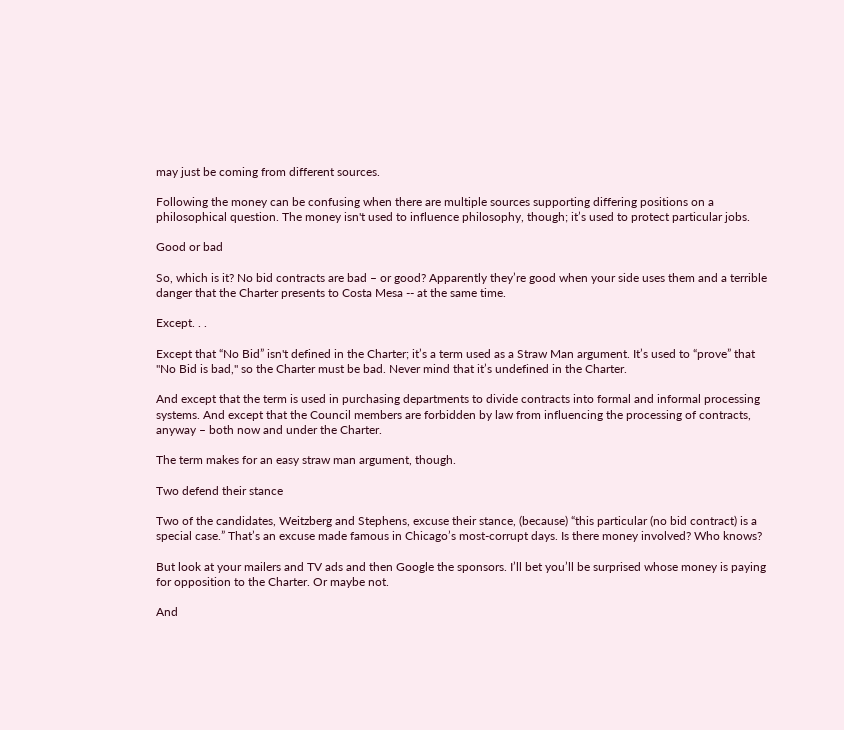may just be coming from different sources.

Following the money can be confusing when there are multiple sources supporting differing positions on a philosophical question. The money isn't used to influence philosophy, though; it’s used to protect particular jobs.

Good or bad

So, which is it? No bid contracts are bad – or good? Apparently they’re good when your side uses them and a terrible danger that the Charter presents to Costa Mesa -- at the same time.

Except. . .

Except that “No Bid” isn't defined in the Charter; it’s a term used as a Straw Man argument. It’s used to “prove” that "No Bid is bad," so the Charter must be bad. Never mind that it’s undefined in the Charter.

And except that the term is used in purchasing departments to divide contracts into formal and informal processing systems. And except that the Council members are forbidden by law from influencing the processing of contracts, anyway – both now and under the Charter.

The term makes for an easy straw man argument, though.

Two defend their stance

Two of the candidates, Weitzberg and Stephens, excuse their stance, (because) “this particular (no bid contract) is a special case.” That’s an excuse made famous in Chicago’s most-corrupt days. Is there money involved? Who knows?

But look at your mailers and TV ads and then Google the sponsors. I’ll bet you’ll be surprised whose money is paying for opposition to the Charter. Or maybe not.

And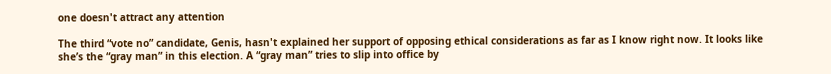one doesn't attract any attention

The third “vote no” candidate, Genis, hasn't explained her support of opposing ethical considerations as far as I know right now. It looks like she’s the “gray man” in this election. A “gray man” tries to slip into office by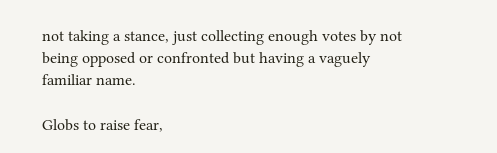not taking a stance, just collecting enough votes by not being opposed or confronted but having a vaguely familiar name.

Globs to raise fear,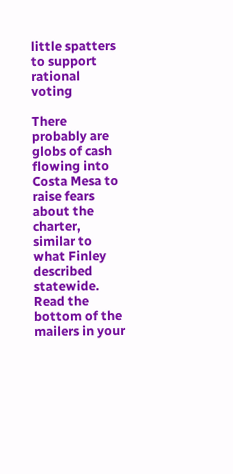little spatters to support rational voting

There probably are globs of cash flowing into Costa Mesa to raise fears about the charter, similar to what Finley described statewide. Read the bottom of the mailers in your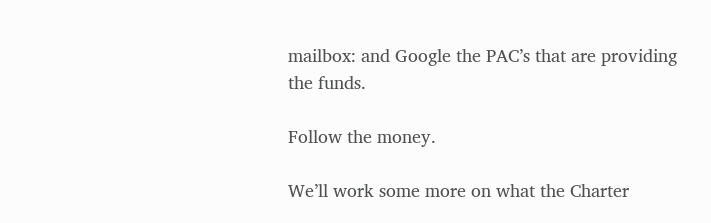mailbox: and Google the PAC’s that are providing the funds.

Follow the money.

We’ll work some more on what the Charter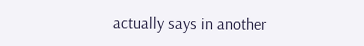actually says in another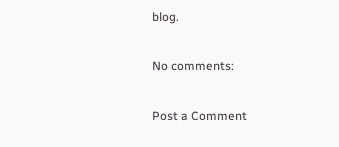blog.

No comments:

Post a Comment